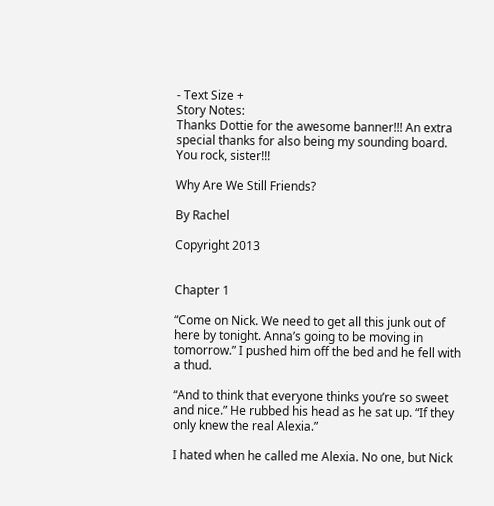- Text Size +
Story Notes:
Thanks Dottie for the awesome banner!!! An extra special thanks for also being my sounding board. You rock, sister!!!

Why Are We Still Friends?

By Rachel

Copyright 2013


Chapter 1

“Come on Nick. We need to get all this junk out of here by tonight. Anna’s going to be moving in tomorrow.” I pushed him off the bed and he fell with a thud.

“And to think that everyone thinks you’re so sweet and nice.” He rubbed his head as he sat up. “If they only knew the real Alexia.”

I hated when he called me Alexia. No one, but Nick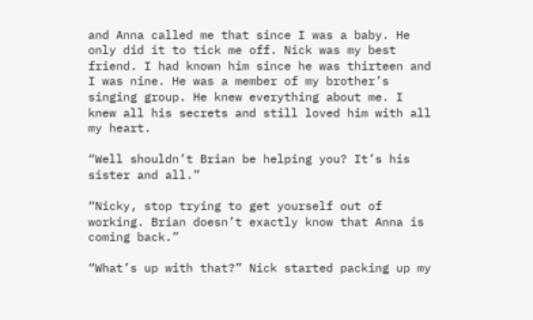and Anna called me that since I was a baby. He only did it to tick me off. Nick was my best friend. I had known him since he was thirteen and I was nine. He was a member of my brother’s singing group. He knew everything about me. I knew all his secrets and still loved him with all my heart.

“Well shouldn’t Brian be helping you? It’s his sister and all.”

“Nicky, stop trying to get yourself out of working. Brian doesn’t exactly know that Anna is coming back.”

“What’s up with that?” Nick started packing up my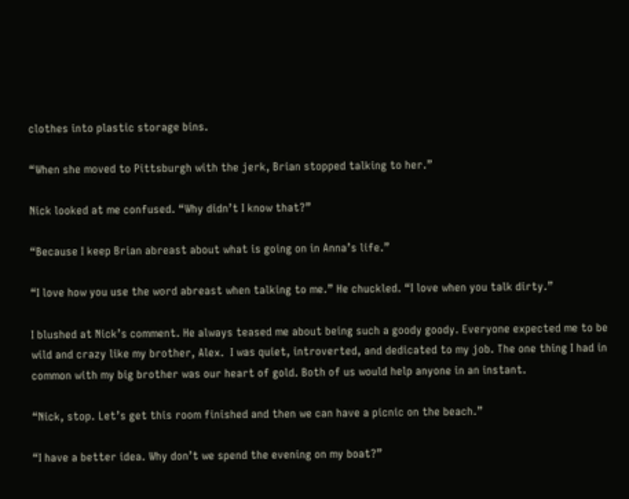clothes into plastic storage bins.

“When she moved to Pittsburgh with the jerk, Brian stopped talking to her.”

Nick looked at me confused. “Why didn’t I know that?”

“Because I keep Brian abreast about what is going on in Anna’s life.”

“I love how you use the word abreast when talking to me.” He chuckled. “I love when you talk dirty.”

I blushed at Nick’s comment. He always teased me about being such a goody goody. Everyone expected me to be wild and crazy like my brother, Alex.  I was quiet, introverted, and dedicated to my job. The one thing I had in common with my big brother was our heart of gold. Both of us would help anyone in an instant.

“Nick, stop. Let’s get this room finished and then we can have a picnic on the beach.”

“I have a better idea. Why don’t we spend the evening on my boat?”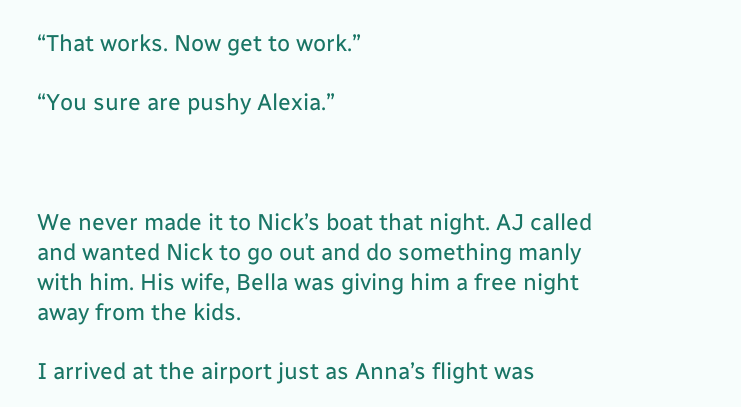“That works. Now get to work.”

“You sure are pushy Alexia.”



We never made it to Nick’s boat that night. AJ called and wanted Nick to go out and do something manly with him. His wife, Bella was giving him a free night away from the kids.

I arrived at the airport just as Anna’s flight was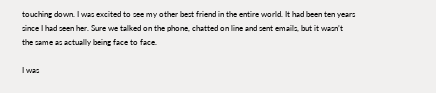touching down. I was excited to see my other best friend in the entire world. It had been ten years since I had seen her. Sure we talked on the phone, chatted on line and sent emails, but it wasn’t the same as actually being face to face.

I was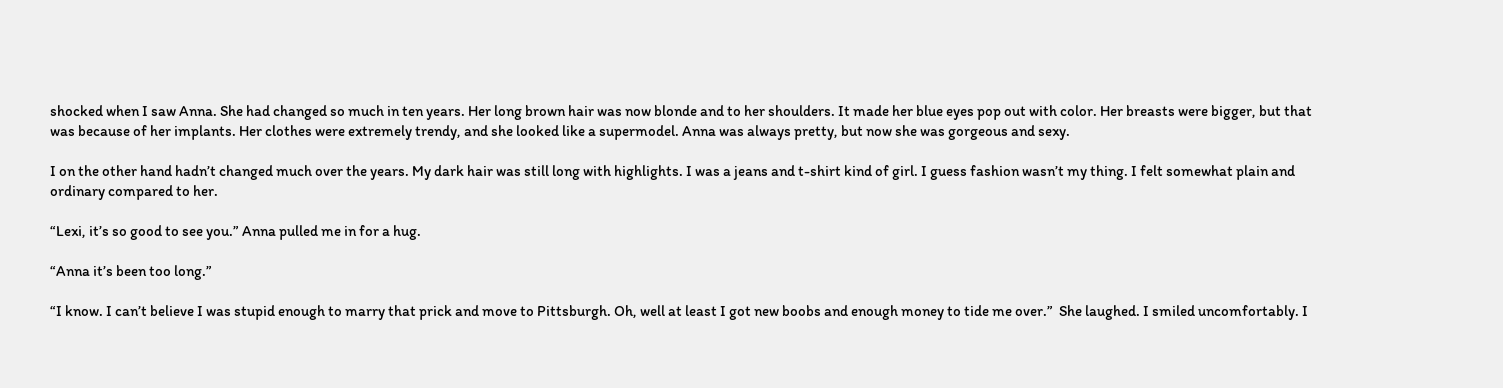shocked when I saw Anna. She had changed so much in ten years. Her long brown hair was now blonde and to her shoulders. It made her blue eyes pop out with color. Her breasts were bigger, but that was because of her implants. Her clothes were extremely trendy, and she looked like a supermodel. Anna was always pretty, but now she was gorgeous and sexy.

I on the other hand hadn’t changed much over the years. My dark hair was still long with highlights. I was a jeans and t-shirt kind of girl. I guess fashion wasn’t my thing. I felt somewhat plain and ordinary compared to her.

“Lexi, it’s so good to see you.” Anna pulled me in for a hug.

“Anna it’s been too long.”

“I know. I can’t believe I was stupid enough to marry that prick and move to Pittsburgh. Oh, well at least I got new boobs and enough money to tide me over.”  She laughed. I smiled uncomfortably. I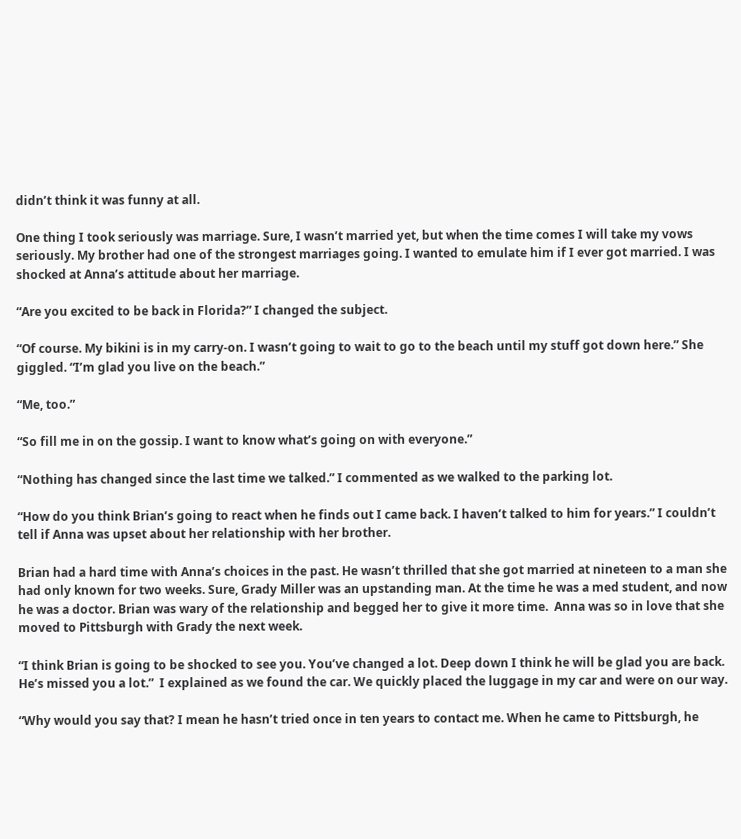didn’t think it was funny at all.

One thing I took seriously was marriage. Sure, I wasn’t married yet, but when the time comes I will take my vows seriously. My brother had one of the strongest marriages going. I wanted to emulate him if I ever got married. I was shocked at Anna’s attitude about her marriage.

“Are you excited to be back in Florida?” I changed the subject.

“Of course. My bikini is in my carry-on. I wasn’t going to wait to go to the beach until my stuff got down here.” She giggled. “I’m glad you live on the beach.”

“Me, too.”

“So fill me in on the gossip. I want to know what’s going on with everyone.”

“Nothing has changed since the last time we talked.” I commented as we walked to the parking lot.

“How do you think Brian’s going to react when he finds out I came back. I haven’t talked to him for years.” I couldn’t tell if Anna was upset about her relationship with her brother.

Brian had a hard time with Anna’s choices in the past. He wasn’t thrilled that she got married at nineteen to a man she had only known for two weeks. Sure, Grady Miller was an upstanding man. At the time he was a med student, and now he was a doctor. Brian was wary of the relationship and begged her to give it more time.  Anna was so in love that she moved to Pittsburgh with Grady the next week.

“I think Brian is going to be shocked to see you. You’ve changed a lot. Deep down I think he will be glad you are back. He’s missed you a lot.”  I explained as we found the car. We quickly placed the luggage in my car and were on our way.

“Why would you say that? I mean he hasn’t tried once in ten years to contact me. When he came to Pittsburgh, he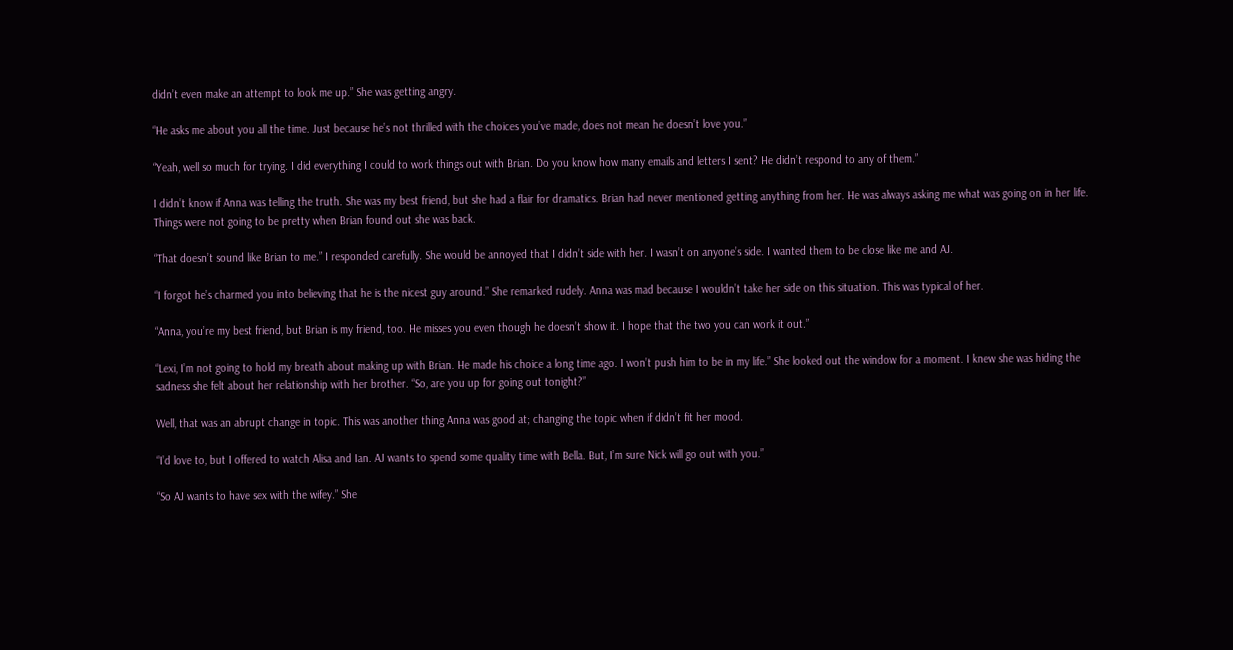didn’t even make an attempt to look me up.” She was getting angry.

“He asks me about you all the time. Just because he’s not thrilled with the choices you’ve made, does not mean he doesn’t love you.”

“Yeah, well so much for trying. I did everything I could to work things out with Brian. Do you know how many emails and letters I sent? He didn’t respond to any of them.”

I didn’t know if Anna was telling the truth. She was my best friend, but she had a flair for dramatics. Brian had never mentioned getting anything from her. He was always asking me what was going on in her life. Things were not going to be pretty when Brian found out she was back.

“That doesn’t sound like Brian to me.” I responded carefully. She would be annoyed that I didn’t side with her. I wasn’t on anyone’s side. I wanted them to be close like me and AJ.

“I forgot he’s charmed you into believing that he is the nicest guy around.” She remarked rudely. Anna was mad because I wouldn’t take her side on this situation. This was typical of her.

“Anna, you’re my best friend, but Brian is my friend, too. He misses you even though he doesn’t show it. I hope that the two you can work it out.”

“Lexi, I’m not going to hold my breath about making up with Brian. He made his choice a long time ago. I won’t push him to be in my life.” She looked out the window for a moment. I knew she was hiding the sadness she felt about her relationship with her brother. “So, are you up for going out tonight?”

Well, that was an abrupt change in topic. This was another thing Anna was good at; changing the topic when if didn’t fit her mood.

“I’d love to, but I offered to watch Alisa and Ian. AJ wants to spend some quality time with Bella. But, I’m sure Nick will go out with you.”

“So AJ wants to have sex with the wifey.” She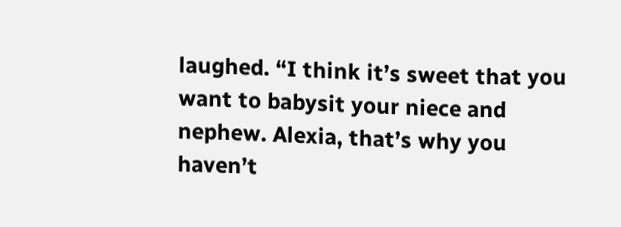laughed. “I think it’s sweet that you want to babysit your niece and nephew. Alexia, that’s why you haven’t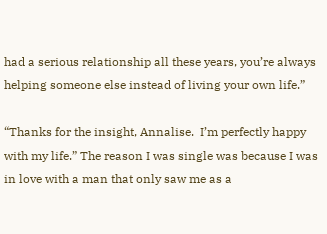had a serious relationship all these years, you’re always helping someone else instead of living your own life.”

“Thanks for the insight, Annalise.  I’m perfectly happy with my life.” The reason I was single was because I was in love with a man that only saw me as a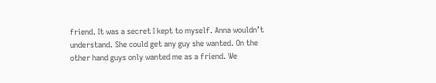friend. It was a secret I kept to myself. Anna wouldn’t understand. She could get any guy she wanted. On the other hand guys only wanted me as a friend. We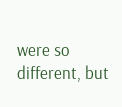were so different, but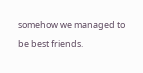somehow we managed to be best friends.